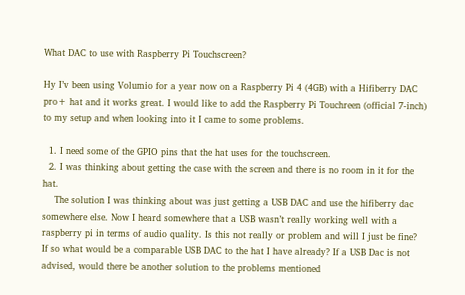What DAC to use with Raspberry Pi Touchscreen?

Hy I’v been using Volumio for a year now on a Raspberry Pi 4 (4GB) with a Hifiberry DAC pro+ hat and it works great. I would like to add the Raspberry Pi Touchreen (official 7-inch) to my setup and when looking into it I came to some problems.

  1. I need some of the GPIO pins that the hat uses for the touchscreen.
  2. I was thinking about getting the case with the screen and there is no room in it for the hat.
    The solution I was thinking about was just getting a USB DAC and use the hifiberry dac somewhere else. Now I heard somewhere that a USB wasn’t really working well with a raspberry pi in terms of audio quality. Is this not really or problem and will I just be fine? If so what would be a comparable USB DAC to the hat I have already? If a USB Dac is not advised, would there be another solution to the problems mentioned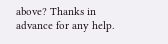above? Thanks in advance for any help.